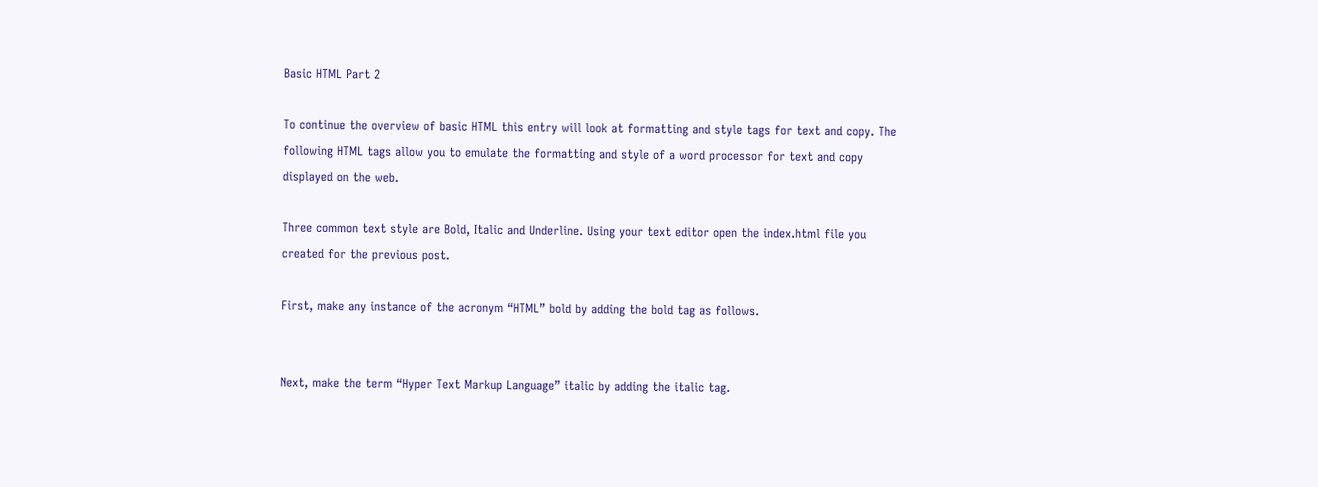Basic HTML Part 2

To continue the overview of basic HTML this entry will look at formatting and style tags for text and copy. The following HTML tags allow you to emulate the formatting and style of a word processor for text and copy displayed on the web.

Three common text style are Bold, Italic and Underline. Using your text editor open the index.html file you created for the previous post.

First, make any instance of the acronym “HTML” bold by adding the bold tag as follows.


Next, make the term “Hyper Text Markup Language” italic by adding the italic tag.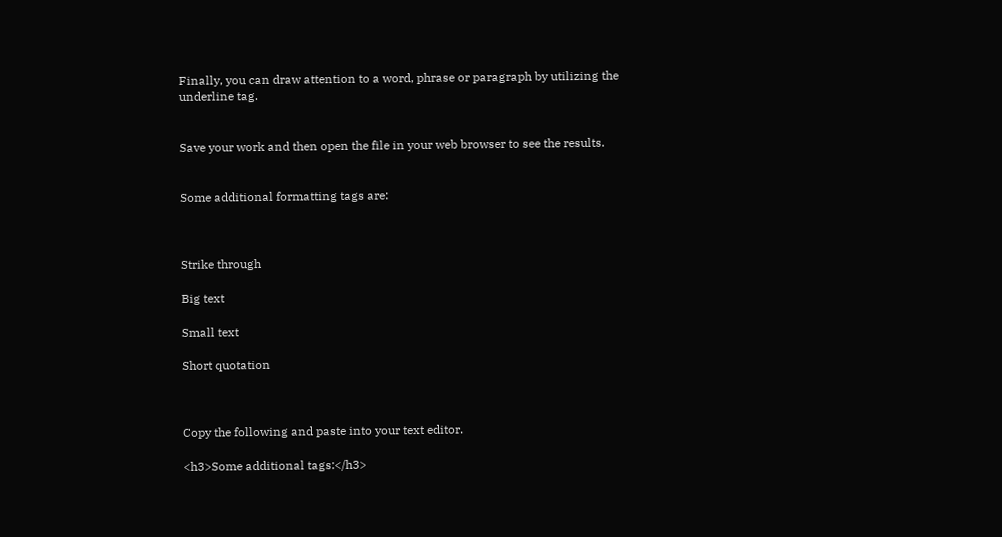Finally, you can draw attention to a word, phrase or paragraph by utilizing the underline tag.


Save your work and then open the file in your web browser to see the results.


Some additional formatting tags are:



Strike through

Big text

Small text

Short quotation



Copy the following and paste into your text editor.

<h3>Some additional tags:</h3>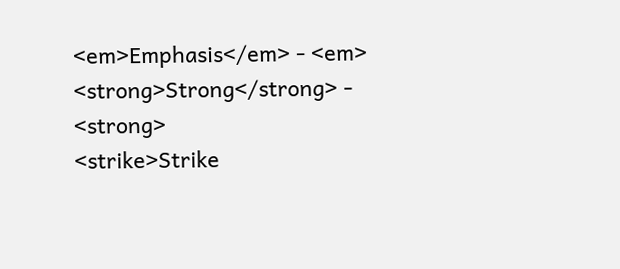<em>Emphasis</em> - <em>
<strong>Strong</strong> - <strong>
<strike>Strike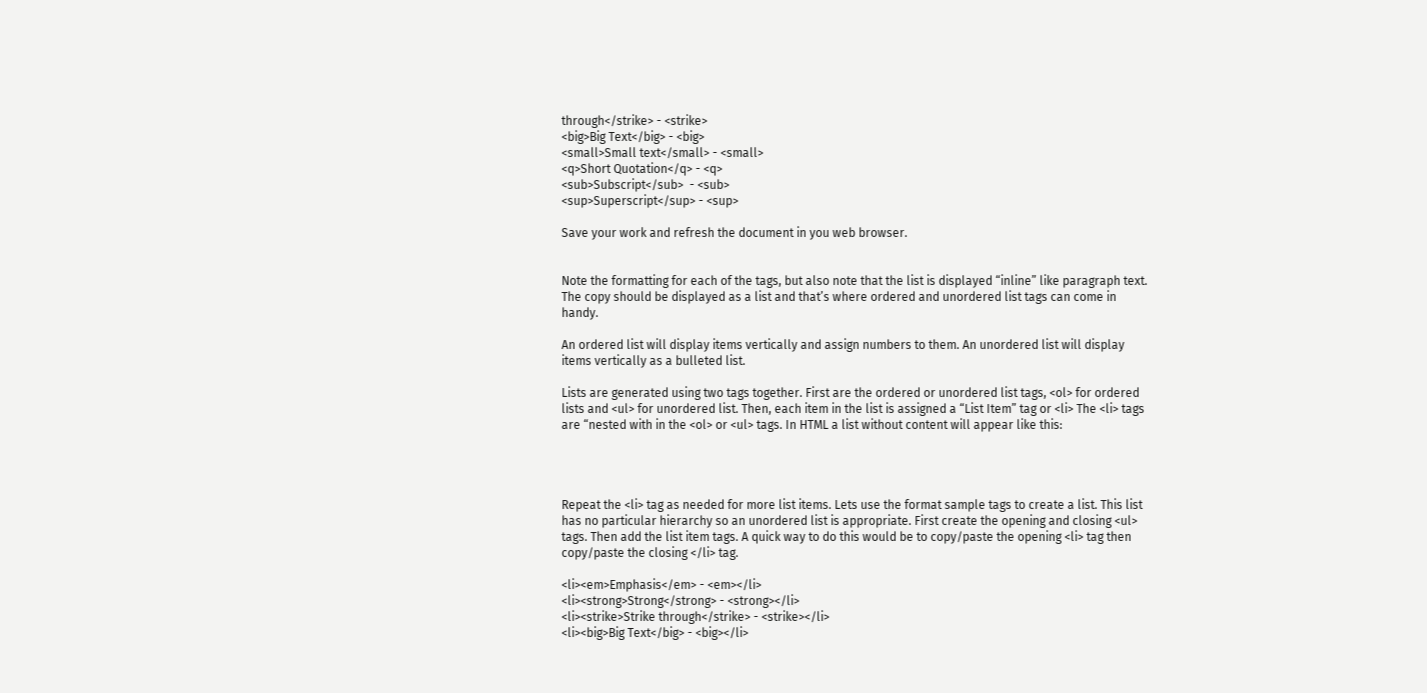through</strike> - <strike>
<big>Big Text</big> - <big>
<small>Small text</small> - <small>
<q>Short Quotation</q> - <q>
<sub>Subscript</sub>  - <sub>
<sup>Superscript</sup> - <sup>

Save your work and refresh the document in you web browser.


Note the formatting for each of the tags, but also note that the list is displayed “inline” like paragraph text. The copy should be displayed as a list and that’s where ordered and unordered list tags can come in handy.

An ordered list will display items vertically and assign numbers to them. An unordered list will display items vertically as a bulleted list.

Lists are generated using two tags together. First are the ordered or unordered list tags, <ol> for ordered lists and <ul> for unordered list. Then, each item in the list is assigned a “List Item” tag or <li> The <li> tags are “nested with in the <ol> or <ul> tags. In HTML a list without content will appear like this:




Repeat the <li> tag as needed for more list items. Lets use the format sample tags to create a list. This list has no particular hierarchy so an unordered list is appropriate. First create the opening and closing <ul> tags. Then add the list item tags. A quick way to do this would be to copy/paste the opening <li> tag then copy/paste the closing </li> tag.

<li><em>Emphasis</em> - <em></li>
<li><strong>Strong</strong> - <strong></li>
<li><strike>Strike through</strike> - <strike></li>
<li><big>Big Text</big> - <big></li>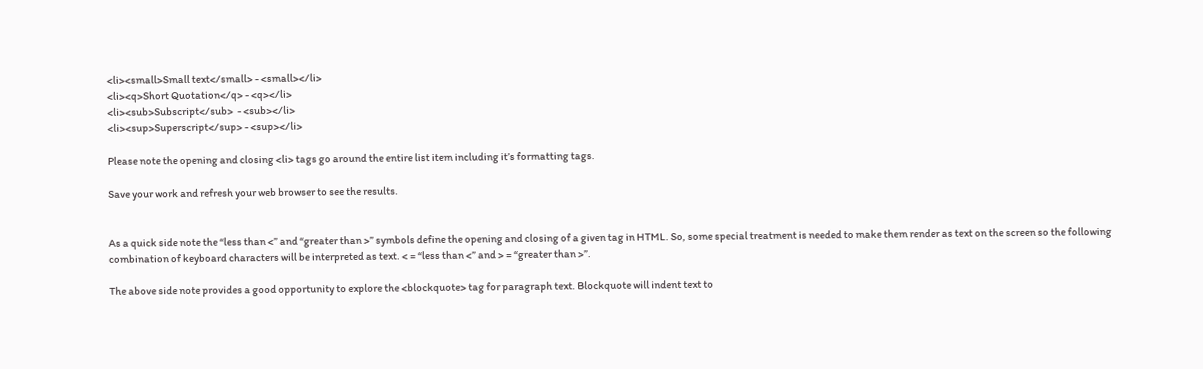<li><small>Small text</small> - <small></li>
<li><q>Short Quotation</q> - <q></li>
<li><sub>Subscript</sub>  - <sub></li>
<li><sup>Superscript</sup> - <sup></li>

Please note the opening and closing <li> tags go around the entire list item including it’s formatting tags.

Save your work and refresh your web browser to see the results.


As a quick side note the “less than <” and “greater than >” symbols define the opening and closing of a given tag in HTML. So, some special treatment is needed to make them render as text on the screen so the following combination of keyboard characters will be interpreted as text. < = “less than <” and > = “greater than >”.

The above side note provides a good opportunity to explore the <blockquote> tag for paragraph text. Blockquote will indent text to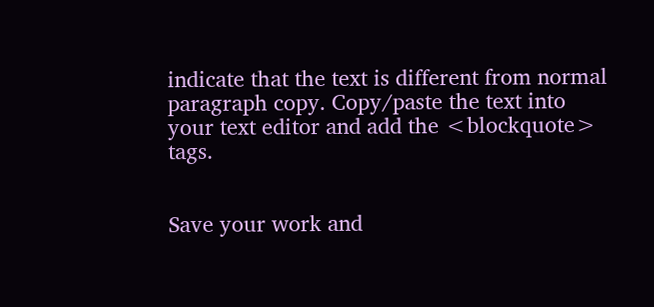indicate that the text is different from normal paragraph copy. Copy/paste the text into your text editor and add the <blockquote> tags.


Save your work and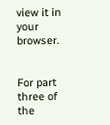view it in your browser.


For part three of the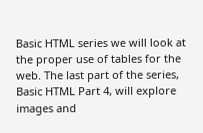Basic HTML series we will look at the proper use of tables for the web. The last part of the series, Basic HTML Part 4, will explore images and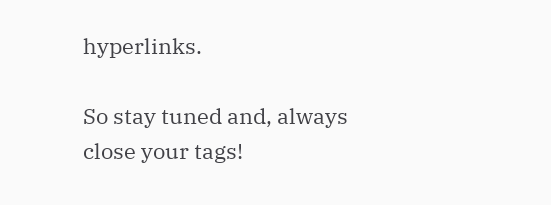hyperlinks.

So stay tuned and, always close your tags!